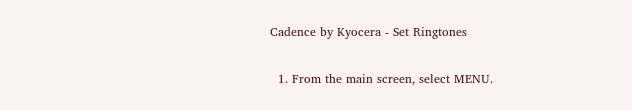Cadence by Kyocera - Set Ringtones

  1. From the main screen, select MENU.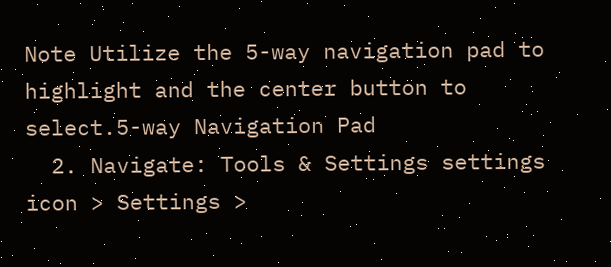Note Utilize the 5-way navigation pad to highlight and the center button to select.5-way Navigation Pad
  2. Navigate: Tools & Settings settings icon > Settings >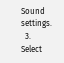Sound settings.
  3. Select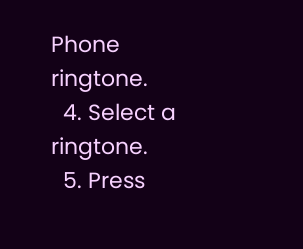Phone ringtone.
  4. Select a ringtone.
  5. Press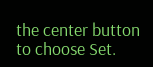the center button to choose Set.